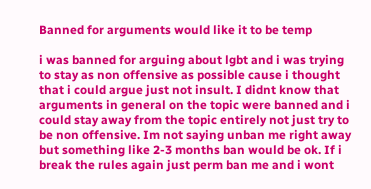Banned for arguments would like it to be temp

i was banned for arguing about lgbt and i was trying to stay as non offensive as possible cause i thought that i could argue just not insult. I didnt know that arguments in general on the topic were banned and i could stay away from the topic entirely not just try to be non offensive. Im not saying unban me right away but something like 2-3 months ban would be ok. If i break the rules again just perm ban me and i wont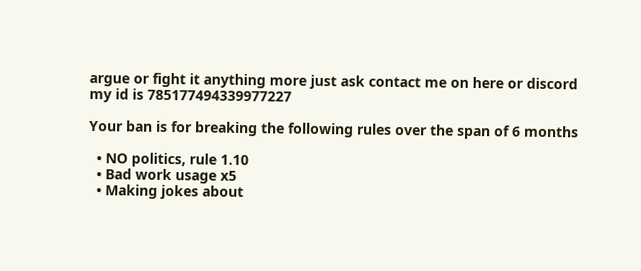argue or fight it anything more just ask contact me on here or discord
my id is 785177494339977227

Your ban is for breaking the following rules over the span of 6 months

  • NO politics, rule 1.10
  • Bad work usage x5
  • Making jokes about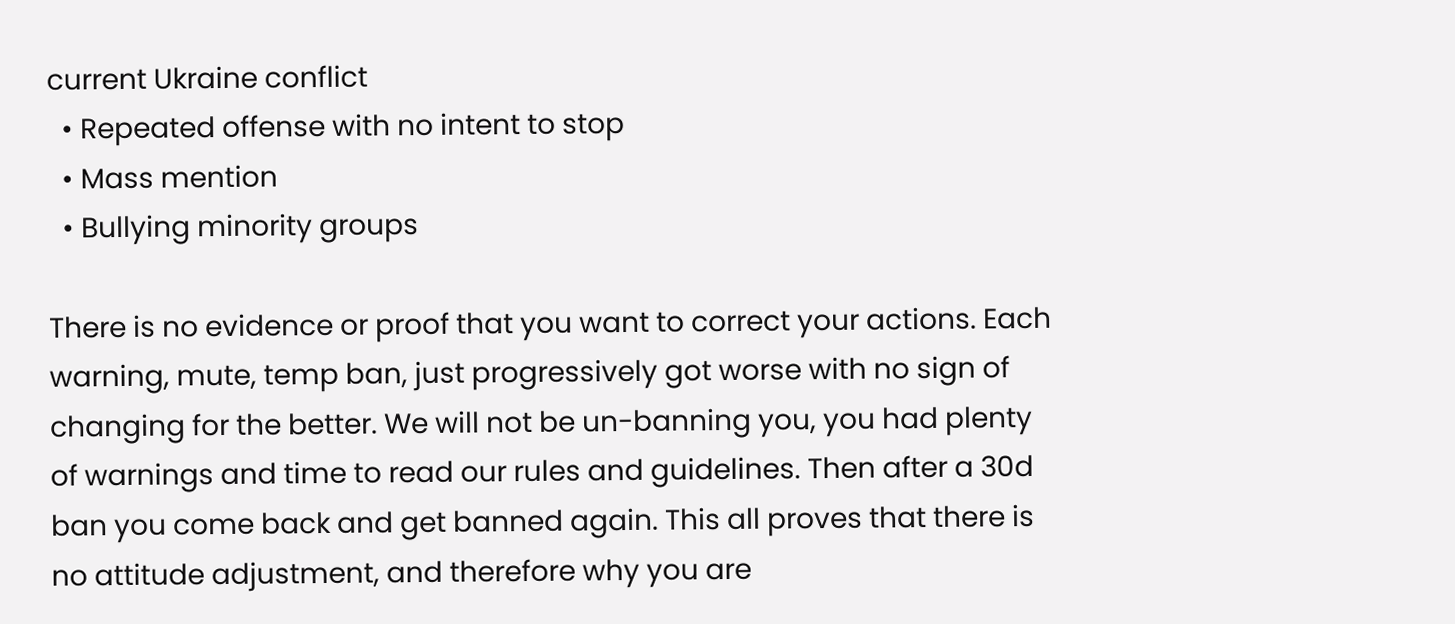current Ukraine conflict
  • Repeated offense with no intent to stop
  • Mass mention
  • Bullying minority groups

There is no evidence or proof that you want to correct your actions. Each warning, mute, temp ban, just progressively got worse with no sign of changing for the better. We will not be un-banning you, you had plenty of warnings and time to read our rules and guidelines. Then after a 30d ban you come back and get banned again. This all proves that there is no attitude adjustment, and therefore why you are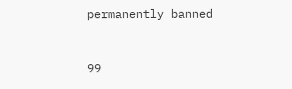permanently banned


99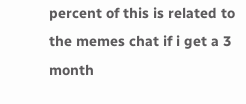percent of this is related to the memes chat if i get a 3 month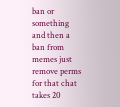ban or something and then a ban from memes just remove perms for that chat takes 20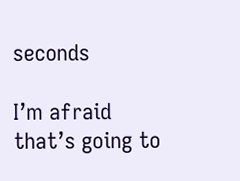seconds

I’m afraid that’s going to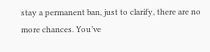stay a permanent ban, just to clarify, there are no more chances. You’ve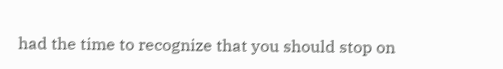had the time to recognize that you should stop on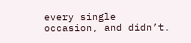every single occasion, and didn’t.